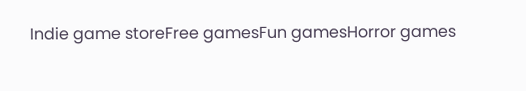Indie game storeFree gamesFun gamesHorror games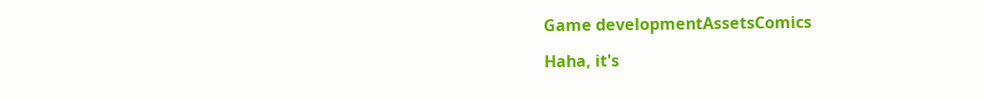Game developmentAssetsComics

Haha, it's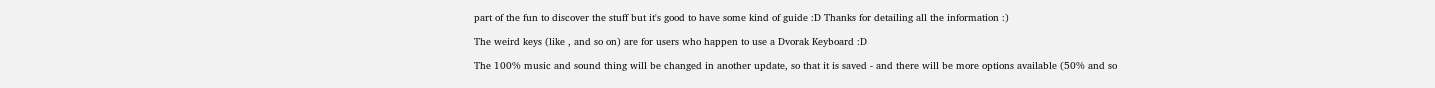part of the fun to discover the stuff but it's good to have some kind of guide :D Thanks for detailing all the information :)

The weird keys (like , and so on) are for users who happen to use a Dvorak Keyboard :D

The 100% music and sound thing will be changed in another update, so that it is saved - and there will be more options available (50% and so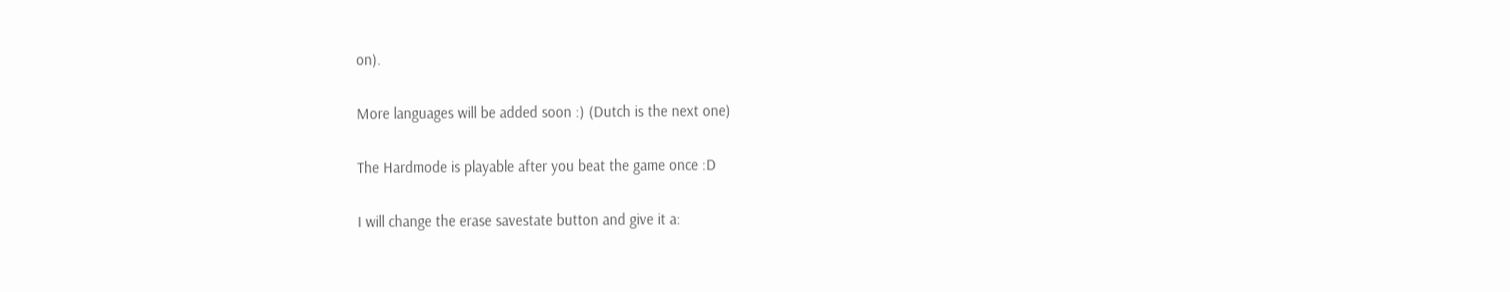on).

More languages will be added soon :) (Dutch is the next one)

The Hardmode is playable after you beat the game once :D

I will change the erase savestate button and give it a: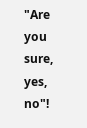"Are you sure, yes, no"!